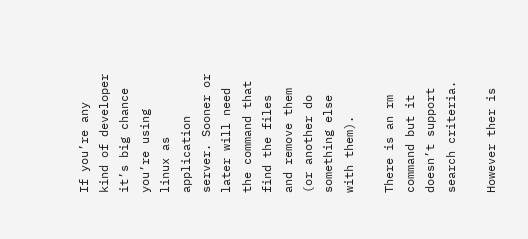If you’re any kind of developer it’s big chance you’re using linux as application server. Sooner or later will need the command that find the files and remove them (or another do something else with them).

There is an rm command but it doesn’t support search criteria.

However ther is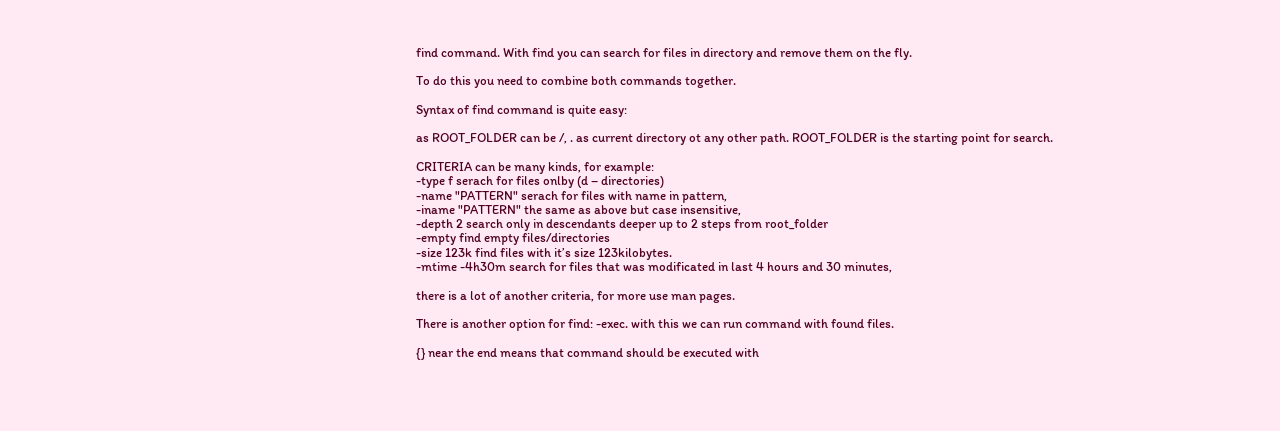find command. With find you can search for files in directory and remove them on the fly.

To do this you need to combine both commands together.

Syntax of find command is quite easy:

as ROOT_FOLDER can be /, . as current directory ot any other path. ROOT_FOLDER is the starting point for search.

CRITERIA can be many kinds, for example:
-type f serach for files onlby (d – directories)
-name "PATTERN" serach for files with name in pattern,
-iname "PATTERN" the same as above but case insensitive,
-depth 2 search only in descendants deeper up to 2 steps from root_folder
-empty find empty files/directories
-size 123k find files with it’s size 123kilobytes.
-mtime -4h30m search for files that was modificated in last 4 hours and 30 minutes,

there is a lot of another criteria, for more use man pages.

There is another option for find: -exec. with this we can run command with found files.

{} near the end means that command should be executed with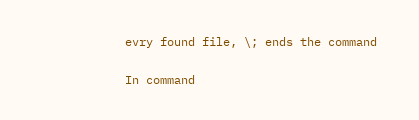evry found file, \; ends the command

In command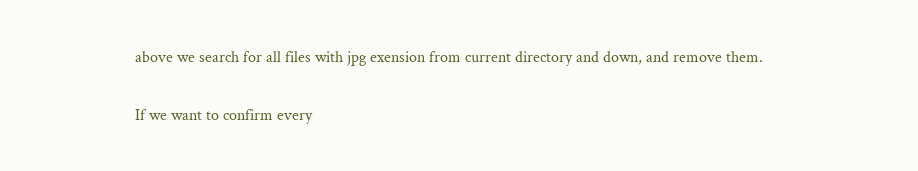above we search for all files with jpg exension from current directory and down, and remove them.

If we want to confirm every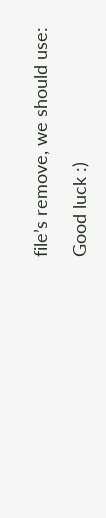file’s remove, we should use:

Good luck :)